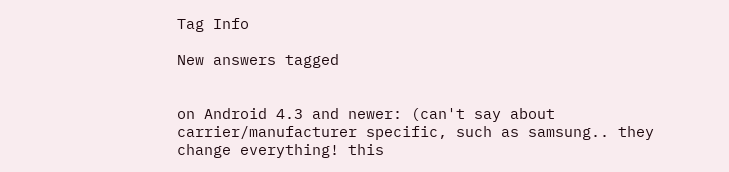Tag Info

New answers tagged


on Android 4.3 and newer: (can't say about carrier/manufacturer specific, such as samsung.. they change everything! this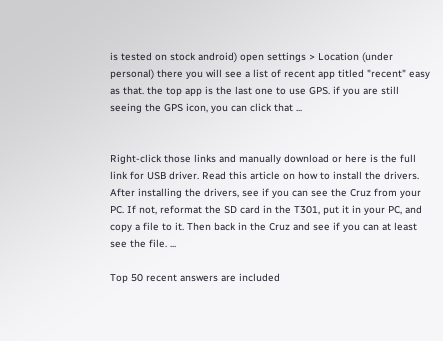is tested on stock android) open settings > Location (under personal) there you will see a list of recent app titled "recent" easy as that. the top app is the last one to use GPS. if you are still seeing the GPS icon, you can click that ...


Right-click those links and manually download or here is the full link for USB driver. Read this article on how to install the drivers. After installing the drivers, see if you can see the Cruz from your PC. If not, reformat the SD card in the T301, put it in your PC, and copy a file to it. Then back in the Cruz and see if you can at least see the file. ...

Top 50 recent answers are included